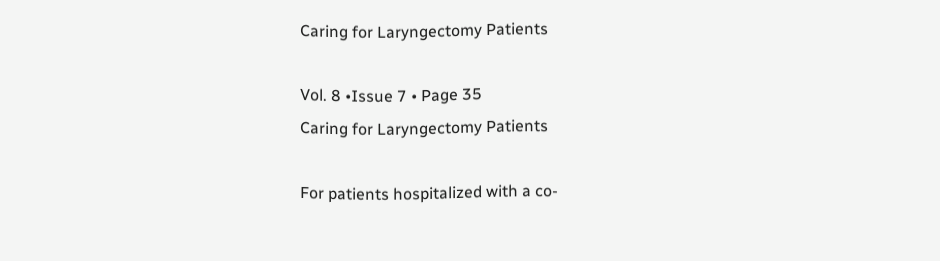Caring for Laryngectomy Patients

Vol. 8 •Issue 7 • Page 35
Caring for Laryngectomy Patients

For patients hospitalized with a co-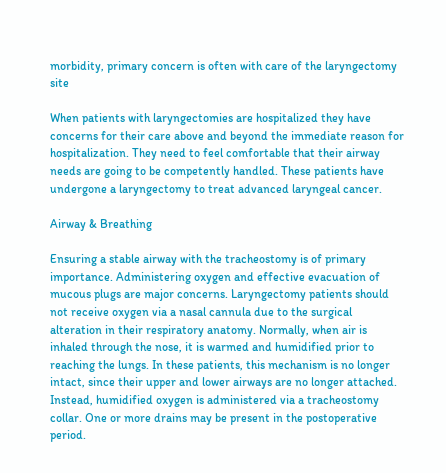morbidity, primary concern is often with care of the laryngectomy site

When patients with laryngectomies are hospitalized they have concerns for their care above and beyond the immediate reason for hospitalization. They need to feel comfortable that their airway needs are going to be competently handled. These patients have undergone a laryngectomy to treat advanced laryngeal cancer.

Airway & Breathing

Ensuring a stable airway with the tracheostomy is of primary importance. Administering oxygen and effective evacuation of mucous plugs are major concerns. Laryngectomy patients should not receive oxygen via a nasal cannula due to the surgical alteration in their respiratory anatomy. Normally, when air is inhaled through the nose, it is warmed and humidified prior to reaching the lungs. In these patients, this mechanism is no longer intact, since their upper and lower airways are no longer attached. Instead, humidified oxygen is administered via a tracheostomy collar. One or more drains may be present in the postoperative period.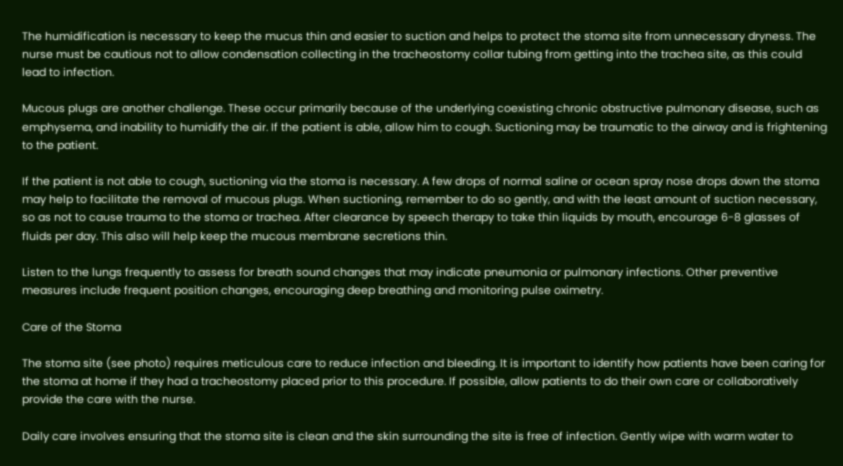The humidification is necessary to keep the mucus thin and easier to suction and helps to protect the stoma site from unnecessary dryness. The nurse must be cautious not to allow condensation collecting in the tracheostomy collar tubing from getting into the trachea site, as this could lead to infection.

Mucous plugs are another challenge. These occur primarily because of the underlying coexisting chronic obstructive pulmonary disease, such as emphysema, and inability to humidify the air. If the patient is able, allow him to cough. Suctioning may be traumatic to the airway and is frightening to the patient.

If the patient is not able to cough, suctioning via the stoma is necessary. A few drops of normal saline or ocean spray nose drops down the stoma may help to facilitate the removal of mucous plugs. When suctioning, remember to do so gently, and with the least amount of suction necessary, so as not to cause trauma to the stoma or trachea. After clearance by speech therapy to take thin liquids by mouth, encourage 6-8 glasses of fluids per day. This also will help keep the mucous membrane secretions thin.

Listen to the lungs frequently to assess for breath sound changes that may indicate pneumonia or pulmonary infections. Other preventive measures include frequent position changes, encouraging deep breathing and monitoring pulse oximetry.

Care of the Stoma

The stoma site (see photo) requires meticulous care to reduce infection and bleeding. It is important to identify how patients have been caring for the stoma at home if they had a tracheostomy placed prior to this procedure. If possible, allow patients to do their own care or collaboratively provide the care with the nurse.

Daily care involves ensuring that the stoma site is clean and the skin surrounding the site is free of infection. Gently wipe with warm water to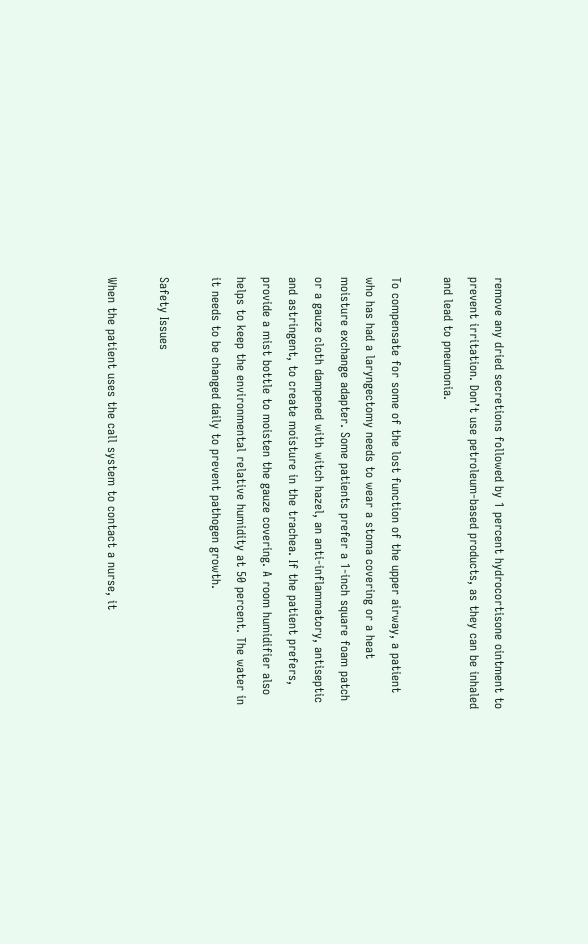remove any dried secretions followed by 1 percent hydrocortisone ointment to prevent irritation. Don’t use petroleum-based products, as they can be inhaled and lead to pneumonia.

To compensate for some of the lost function of the upper airway, a patient who has had a laryngectomy needs to wear a stoma covering or a heat moisture exchange adapter. Some patients prefer a 1-inch square foam patch or a gauze cloth dampened with witch hazel, an anti-inflammatory, antiseptic and astringent, to create moisture in the trachea. If the patient prefers, provide a mist bottle to moisten the gauze covering. A room humidifier also helps to keep the environmental relative humidity at 50 percent. The water in it needs to be changed daily to prevent pathogen growth.

Safety Issues

When the patient uses the call system to contact a nurse, it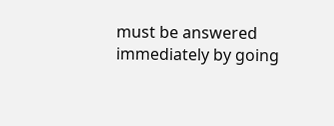must be answered immediately by going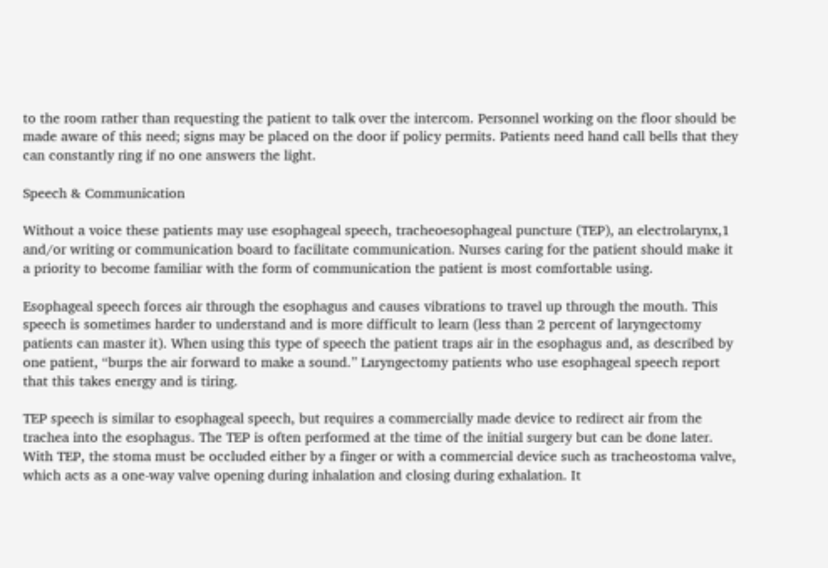to the room rather than requesting the patient to talk over the intercom. Personnel working on the floor should be made aware of this need; signs may be placed on the door if policy permits. Patients need hand call bells that they can constantly ring if no one answers the light.

Speech & Communication

Without a voice these patients may use esophageal speech, tracheoesophageal puncture (TEP), an electrolarynx,1 and/or writing or communication board to facilitate communication. Nurses caring for the patient should make it a priority to become familiar with the form of communication the patient is most comfortable using.

Esophageal speech forces air through the esophagus and causes vibrations to travel up through the mouth. This speech is sometimes harder to understand and is more difficult to learn (less than 2 percent of laryngectomy patients can master it). When using this type of speech the patient traps air in the esophagus and, as described by one patient, “burps the air forward to make a sound.” Laryngectomy patients who use esophageal speech report that this takes energy and is tiring.

TEP speech is similar to esophageal speech, but requires a commercially made device to redirect air from the trachea into the esophagus. The TEP is often performed at the time of the initial surgery but can be done later. With TEP, the stoma must be occluded either by a finger or with a commercial device such as tracheostoma valve, which acts as a one-way valve opening during inhalation and closing during exhalation. It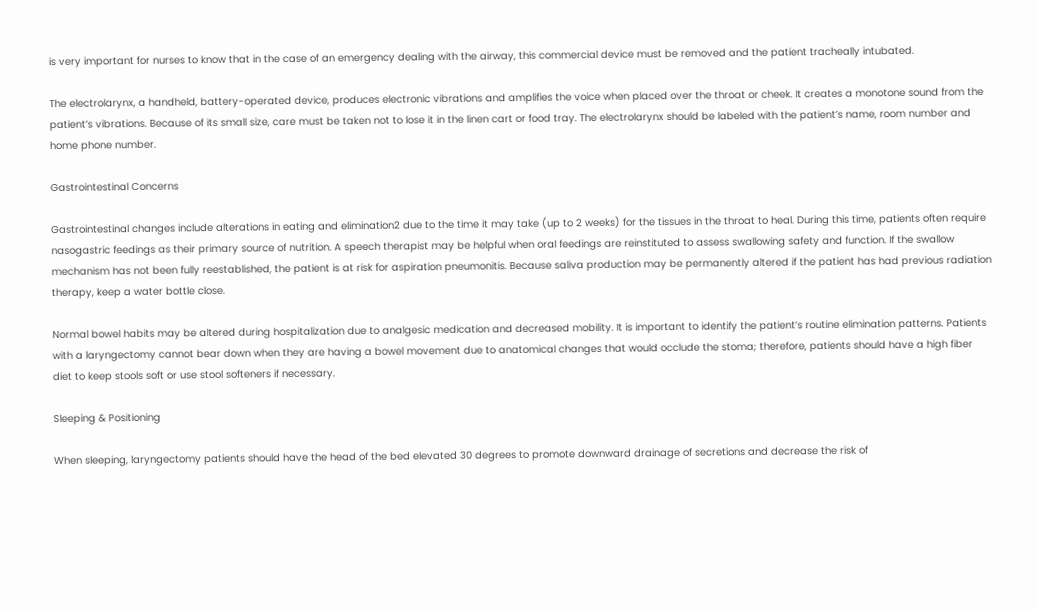is very important for nurses to know that in the case of an emergency dealing with the airway, this commercial device must be removed and the patient tracheally intubated.

The electrolarynx, a handheld, battery-operated device, produces electronic vibrations and amplifies the voice when placed over the throat or cheek. It creates a monotone sound from the patient’s vibrations. Because of its small size, care must be taken not to lose it in the linen cart or food tray. The electrolarynx should be labeled with the patient’s name, room number and home phone number.

Gastrointestinal Concerns

Gastrointestinal changes include alterations in eating and elimination2 due to the time it may take (up to 2 weeks) for the tissues in the throat to heal. During this time, patients often require nasogastric feedings as their primary source of nutrition. A speech therapist may be helpful when oral feedings are reinstituted to assess swallowing safety and function. If the swallow mechanism has not been fully reestablished, the patient is at risk for aspiration pneumonitis. Because saliva production may be permanently altered if the patient has had previous radiation therapy, keep a water bottle close.

Normal bowel habits may be altered during hospitalization due to analgesic medication and decreased mobility. It is important to identify the patient’s routine elimination patterns. Patients with a laryngectomy cannot bear down when they are having a bowel movement due to anatomical changes that would occlude the stoma; therefore, patients should have a high fiber diet to keep stools soft or use stool softeners if necessary.

Sleeping & Positioning

When sleeping, laryngectomy patients should have the head of the bed elevated 30 degrees to promote downward drainage of secretions and decrease the risk of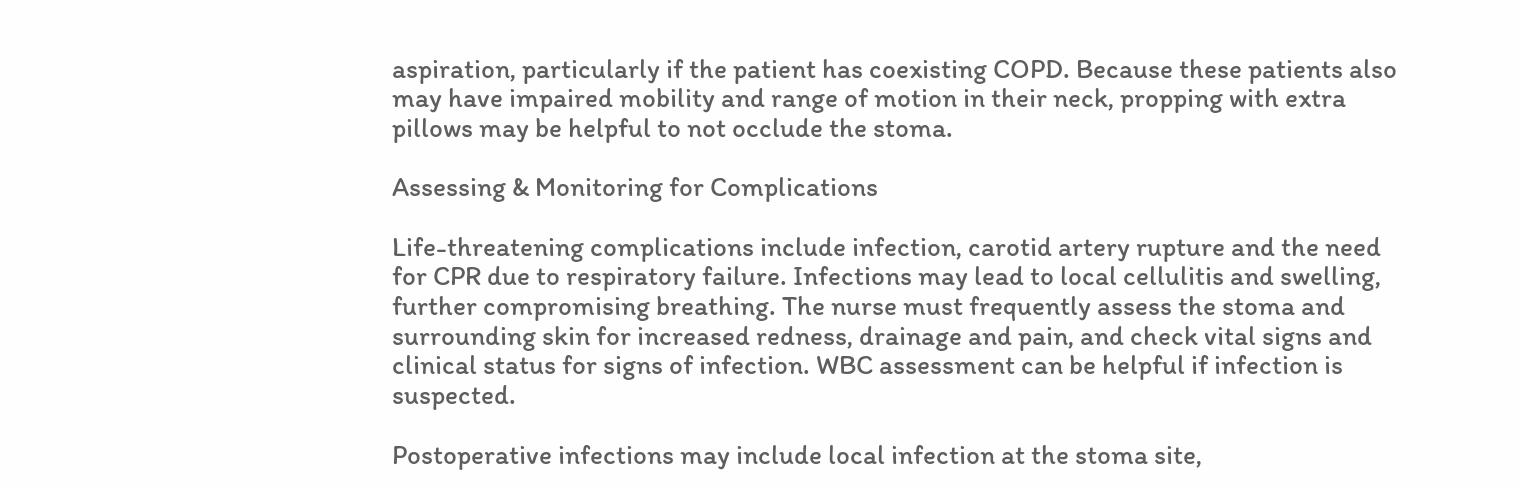aspiration, particularly if the patient has coexisting COPD. Because these patients also may have impaired mobility and range of motion in their neck, propping with extra pillows may be helpful to not occlude the stoma.

Assessing & Monitoring for Complications

Life-threatening complications include infection, carotid artery rupture and the need for CPR due to respiratory failure. Infections may lead to local cellulitis and swelling, further compromising breathing. The nurse must frequently assess the stoma and surrounding skin for increased redness, drainage and pain, and check vital signs and clinical status for signs of infection. WBC assessment can be helpful if infection is suspected.

Postoperative infections may include local infection at the stoma site,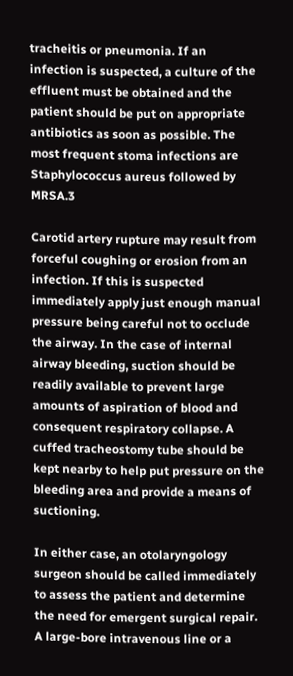tracheitis or pneumonia. If an infection is suspected, a culture of the effluent must be obtained and the patient should be put on appropriate antibiotics as soon as possible. The most frequent stoma infections are Staphylococcus aureus followed by MRSA.3

Carotid artery rupture may result from forceful coughing or erosion from an infection. If this is suspected immediately apply just enough manual pressure being careful not to occlude the airway. In the case of internal airway bleeding, suction should be readily available to prevent large amounts of aspiration of blood and consequent respiratory collapse. A cuffed tracheostomy tube should be kept nearby to help put pressure on the bleeding area and provide a means of suctioning.

In either case, an otolaryngology surgeon should be called immediately to assess the patient and determine the need for emergent surgical repair. A large-bore intravenous line or a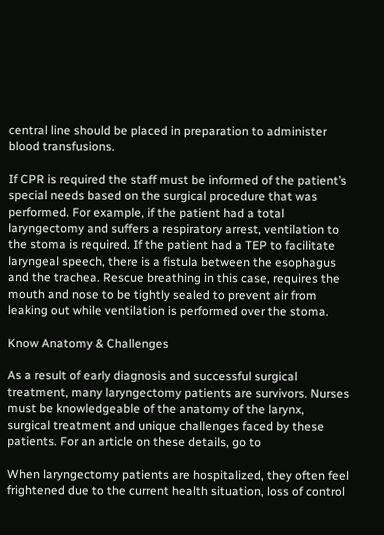central line should be placed in preparation to administer blood transfusions.

If CPR is required the staff must be informed of the patient’s special needs based on the surgical procedure that was performed. For example, if the patient had a total laryngectomy and suffers a respiratory arrest, ventilation to the stoma is required. If the patient had a TEP to facilitate laryngeal speech, there is a fistula between the esophagus and the trachea. Rescue breathing in this case, requires the mouth and nose to be tightly sealed to prevent air from leaking out while ventilation is performed over the stoma.

Know Anatomy & Challenges

As a result of early diagnosis and successful surgical treatment, many laryngectomy patients are survivors. Nurses must be knowledgeable of the anatomy of the larynx, surgical treatment and unique challenges faced by these patients. For an article on these details, go to

When laryngectomy patients are hospitalized, they often feel frightened due to the current health situation, loss of control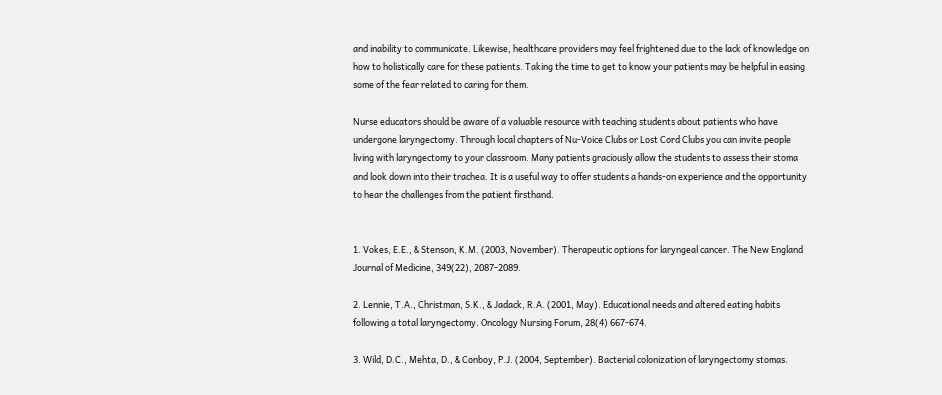and inability to communicate. Likewise, healthcare providers may feel frightened due to the lack of knowledge on how to holistically care for these patients. Taking the time to get to know your patients may be helpful in easing some of the fear related to caring for them.

Nurse educators should be aware of a valuable resource with teaching students about patients who have undergone laryngectomy. Through local chapters of Nu-Voice Clubs or Lost Cord Clubs you can invite people living with laryngectomy to your classroom. Many patients graciously allow the students to assess their stoma and look down into their trachea. It is a useful way to offer students a hands-on experience and the opportunity to hear the challenges from the patient firsthand.


1. Vokes, E.E., & Stenson, K.M. (2003, November). Therapeutic options for laryngeal cancer. The New England Journal of Medicine, 349(22), 2087-2089.

2. Lennie, T.A., Christman, S.K., & Jadack, R.A. (2001, May). Educational needs and altered eating habits following a total laryngectomy. Oncology Nursing Forum, 28(4) 667-674.

3. Wild, D.C., Mehta, D., & Conboy, P.J. (2004, September). Bacterial colonization of laryngectomy stomas.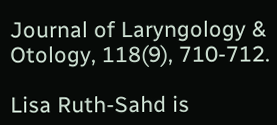Journal of Laryngology & Otology, 118(9), 710-712.

Lisa Ruth-Sahd is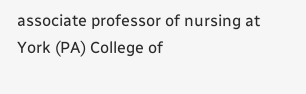associate professor of nursing at York (PA) College of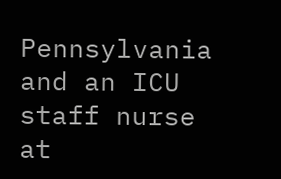Pennsylvania and an ICU staff nurse at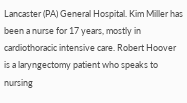Lancaster (PA) General Hospital. Kim Miller has been a nurse for 17 years, mostly in cardiothoracic intensive care. Robert Hoover is a laryngectomy patient who speaks to nursing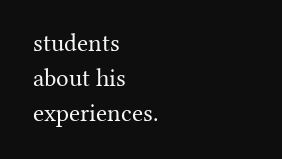students about his experiences.